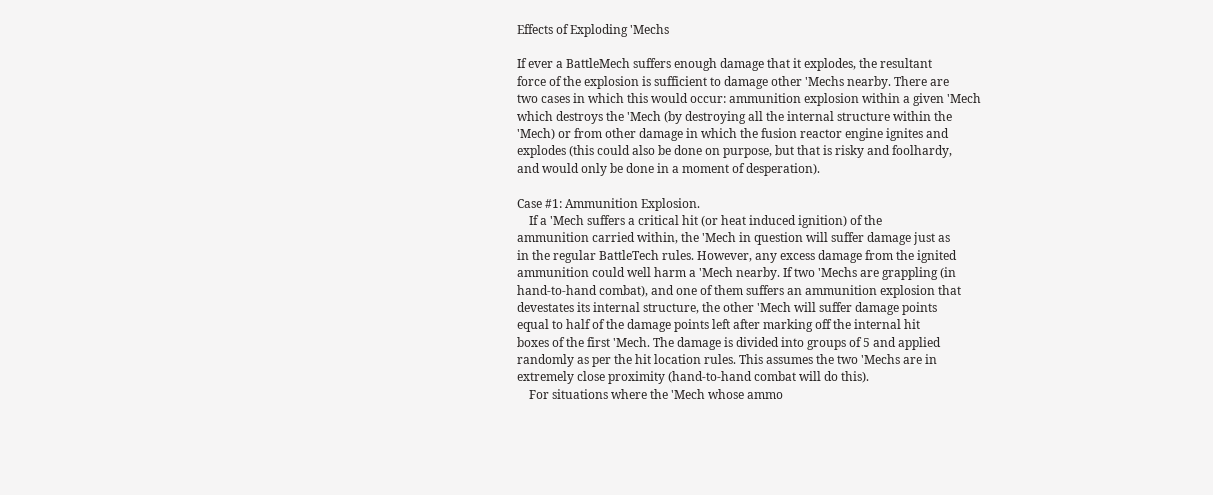Effects of Exploding 'Mechs

If ever a BattleMech suffers enough damage that it explodes, the resultant
force of the explosion is sufficient to damage other 'Mechs nearby. There are
two cases in which this would occur: ammunition explosion within a given 'Mech
which destroys the 'Mech (by destroying all the internal structure within the
'Mech) or from other damage in which the fusion reactor engine ignites and
explodes (this could also be done on purpose, but that is risky and foolhardy,
and would only be done in a moment of desperation).

Case #1: Ammunition Explosion.
    If a 'Mech suffers a critical hit (or heat induced ignition) of the
ammunition carried within, the 'Mech in question will suffer damage just as
in the regular BattleTech rules. However, any excess damage from the ignited
ammunition could well harm a 'Mech nearby. If two 'Mechs are grappling (in
hand-to-hand combat), and one of them suffers an ammunition explosion that
devestates its internal structure, the other 'Mech will suffer damage points
equal to half of the damage points left after marking off the internal hit
boxes of the first 'Mech. The damage is divided into groups of 5 and applied
randomly as per the hit location rules. This assumes the two 'Mechs are in
extremely close proximity (hand-to-hand combat will do this).
    For situations where the 'Mech whose ammo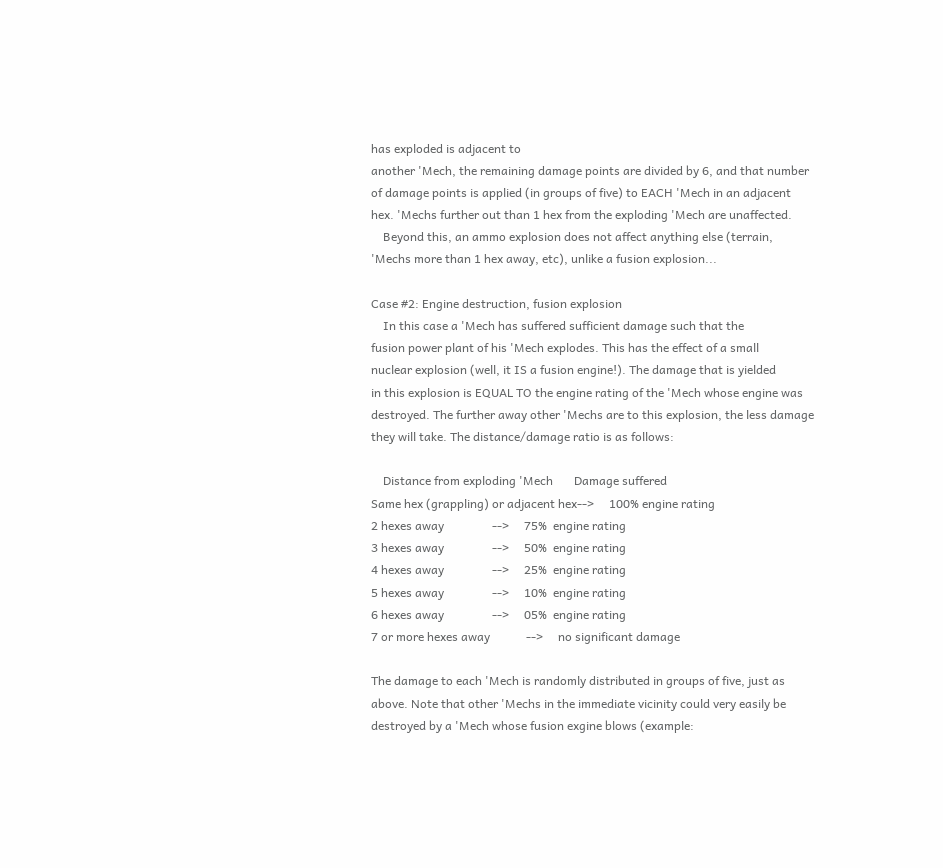has exploded is adjacent to
another 'Mech, the remaining damage points are divided by 6, and that number
of damage points is applied (in groups of five) to EACH 'Mech in an adjacent
hex. 'Mechs further out than 1 hex from the exploding 'Mech are unaffected.
    Beyond this, an ammo explosion does not affect anything else (terrain,
'Mechs more than 1 hex away, etc), unlike a fusion explosion...

Case #2: Engine destruction, fusion explosion
    In this case a 'Mech has suffered sufficient damage such that the
fusion power plant of his 'Mech explodes. This has the effect of a small
nuclear explosion (well, it IS a fusion engine!). The damage that is yielded
in this explosion is EQUAL TO the engine rating of the 'Mech whose engine was
destroyed. The further away other 'Mechs are to this explosion, the less damage
they will take. The distance/damage ratio is as follows:

    Distance from exploding 'Mech       Damage suffered
Same hex (grappling) or adjacent hex-->     100% engine rating
2 hexes away                -->     75%  engine rating
3 hexes away                -->     50%  engine rating
4 hexes away                -->     25%  engine rating
5 hexes away                -->     10%  engine rating
6 hexes away                -->     05%  engine rating
7 or more hexes away            -->     no significant damage

The damage to each 'Mech is randomly distributed in groups of five, just as
above. Note that other 'Mechs in the immediate vicinity could very easily be
destroyed by a 'Mech whose fusion exgine blows (example: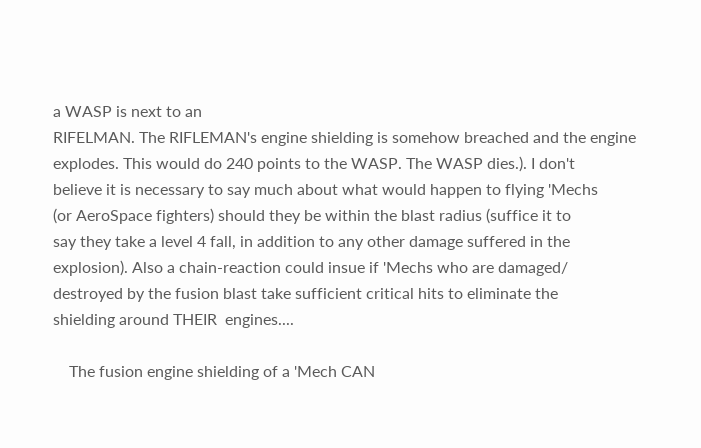a WASP is next to an
RIFELMAN. The RIFLEMAN's engine shielding is somehow breached and the engine
explodes. This would do 240 points to the WASP. The WASP dies.). I don't
believe it is necessary to say much about what would happen to flying 'Mechs
(or AeroSpace fighters) should they be within the blast radius (suffice it to
say they take a level 4 fall, in addition to any other damage suffered in the
explosion). Also a chain-reaction could insue if 'Mechs who are damaged/
destroyed by the fusion blast take sufficient critical hits to eliminate the
shielding around THEIR  engines....

    The fusion engine shielding of a 'Mech CAN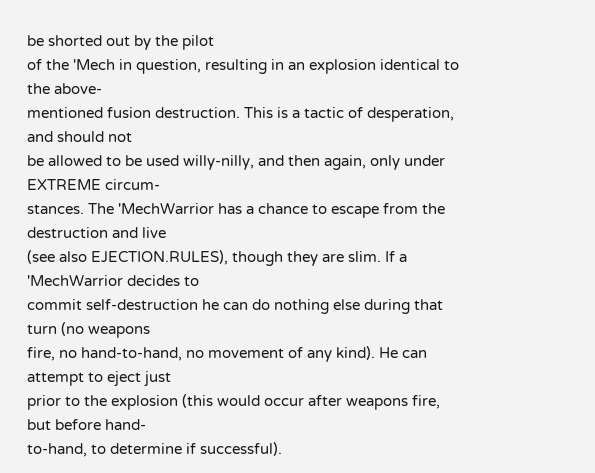be shorted out by the pilot
of the 'Mech in question, resulting in an explosion identical to the above-
mentioned fusion destruction. This is a tactic of desperation, and should not
be allowed to be used willy-nilly, and then again, only under EXTREME circum-
stances. The 'MechWarrior has a chance to escape from the destruction and live
(see also EJECTION.RULES), though they are slim. If a 'MechWarrior decides to
commit self-destruction he can do nothing else during that turn (no weapons
fire, no hand-to-hand, no movement of any kind). He can attempt to eject just
prior to the explosion (this would occur after weapons fire, but before hand-
to-hand, to determine if successful).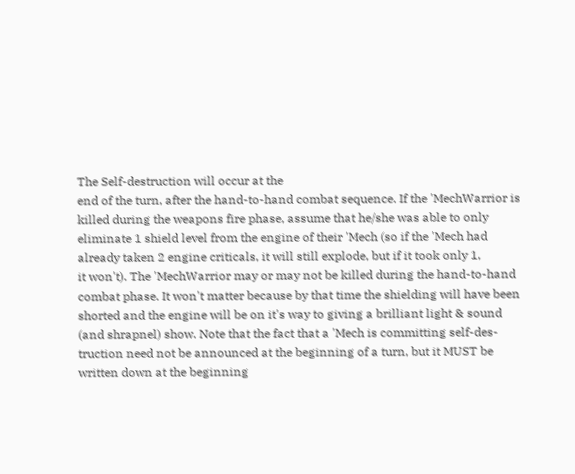The Self-destruction will occur at the
end of the turn, after the hand-to-hand combat sequence. If the 'MechWarrior is
killed during the weapons fire phase, assume that he/she was able to only
eliminate 1 shield level from the engine of their 'Mech (so if the 'Mech had
already taken 2 engine criticals, it will still explode, but if it took only 1,
it won't). The 'MechWarrior may or may not be killed during the hand-to-hand
combat phase. It won't matter because by that time the shielding will have been
shorted and the engine will be on it's way to giving a brilliant light & sound
(and shrapnel) show. Note that the fact that a 'Mech is committing self-des-
truction need not be announced at the beginning of a turn, but it MUST be
written down at the beginning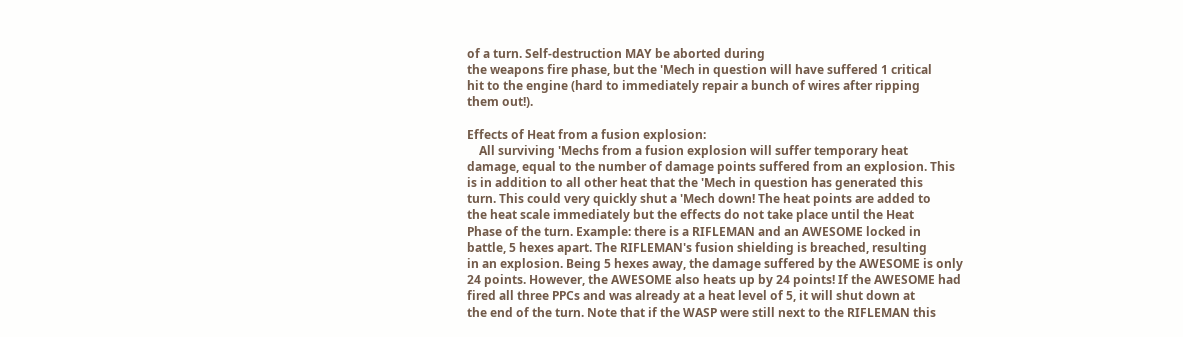of a turn. Self-destruction MAY be aborted during
the weapons fire phase, but the 'Mech in question will have suffered 1 critical
hit to the engine (hard to immediately repair a bunch of wires after ripping
them out!).

Effects of Heat from a fusion explosion:
    All surviving 'Mechs from a fusion explosion will suffer temporary heat
damage, equal to the number of damage points suffered from an explosion. This
is in addition to all other heat that the 'Mech in question has generated this
turn. This could very quickly shut a 'Mech down! The heat points are added to
the heat scale immediately but the effects do not take place until the Heat
Phase of the turn. Example: there is a RIFLEMAN and an AWESOME locked in
battle, 5 hexes apart. The RIFLEMAN's fusion shielding is breached, resulting
in an explosion. Being 5 hexes away, the damage suffered by the AWESOME is only
24 points. However, the AWESOME also heats up by 24 points! If the AWESOME had
fired all three PPCs and was already at a heat level of 5, it will shut down at
the end of the turn. Note that if the WASP were still next to the RIFLEMAN this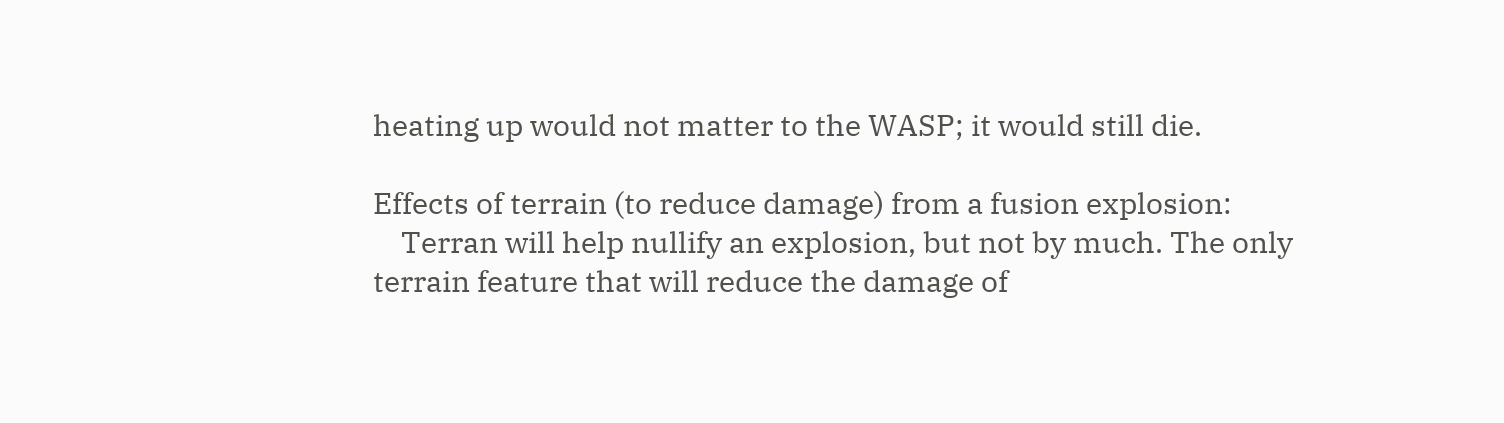heating up would not matter to the WASP; it would still die.

Effects of terrain (to reduce damage) from a fusion explosion:
    Terran will help nullify an explosion, but not by much. The only
terrain feature that will reduce the damage of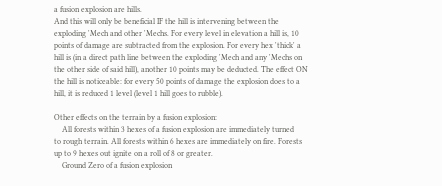a fusion explosion are hills.
And this will only be beneficial IF the hill is intervening between the
exploding 'Mech and other 'Mechs. For every level in elevation a hill is, 10
points of damage are subtracted from the explosion. For every hex 'thick' a
hill is (in a direct path line between the exploding 'Mech and any 'Mechs on
the other side of said hill), another 10 points may be deducted. The effect ON
the hill is noticeable: for every 50 points of damage the explosion does to a
hill, it is reduced 1 level (level 1 hill goes to rubble).

Other effects on the terrain by a fusion explosion:
    All forests within 3 hexes of a fusion explosion are immediately turned
to rough terrain. All forests within 6 hexes are immediately on fire. Forests
up to 9 hexes out ignite on a roll of 8 or greater.
    Ground Zero of a fusion explosion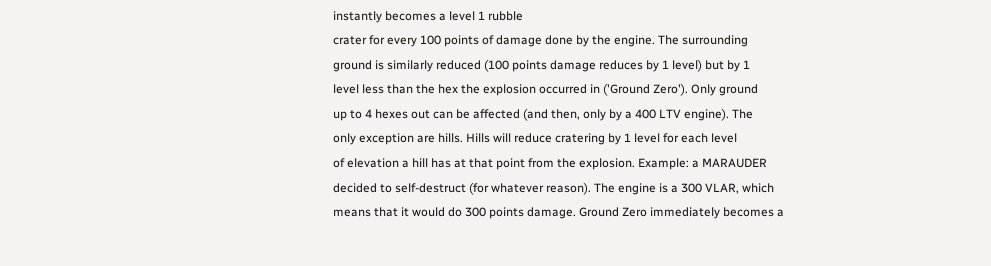instantly becomes a level 1 rubble
crater for every 100 points of damage done by the engine. The surrounding
ground is similarly reduced (100 points damage reduces by 1 level) but by 1
level less than the hex the explosion occurred in ('Ground Zero'). Only ground
up to 4 hexes out can be affected (and then, only by a 400 LTV engine). The
only exception are hills. Hills will reduce cratering by 1 level for each level
of elevation a hill has at that point from the explosion. Example: a MARAUDER
decided to self-destruct (for whatever reason). The engine is a 300 VLAR, which
means that it would do 300 points damage. Ground Zero immediately becomes a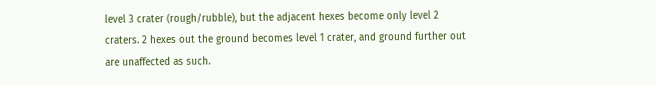level 3 crater (rough/rubble), but the adjacent hexes become only level 2
craters. 2 hexes out the ground becomes level 1 crater, and ground further out
are unaffected as such.